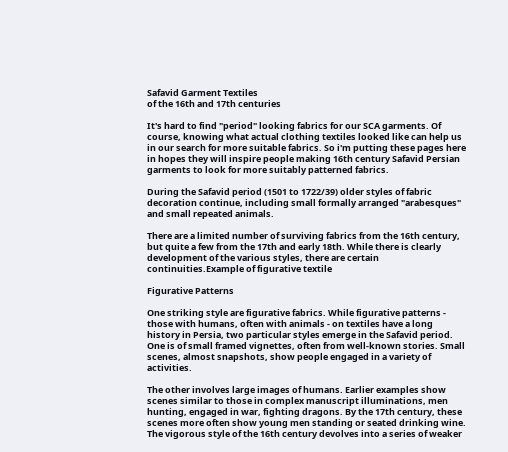Safavid Garment Textiles
of the 16th and 17th centuries

It's hard to find "period" looking fabrics for our SCA garments. Of course, knowing what actual clothing textiles looked like can help us in our search for more suitable fabrics. So i'm putting these pages here in hopes they will inspire people making 16th century Safavid Persian garments to look for more suitably patterned fabrics.

During the Safavid period (1501 to 1722/39) older styles of fabric decoration continue, including small formally arranged "arabesques" and small repeated animals.

There are a limited number of surviving fabrics from the 16th century, but quite a few from the 17th and early 18th. While there is clearly development of the various styles, there are certain continuities.Example of figurative textile

Figurative Patterns

One striking style are figurative fabrics. While figurative patterns - those with humans, often with animals - on textiles have a long history in Persia, two particular styles emerge in the Safavid period. One is of small framed vignettes, often from well-known stories. Small scenes, almost snapshots, show people engaged in a variety of activities.

The other involves large images of humans. Earlier examples show scenes similar to those in complex manuscript illuminations, men hunting, engaged in war, fighting dragons. By the 17th century, these scenes more often show young men standing or seated drinking wine. The vigorous style of the 16th century devolves into a series of weaker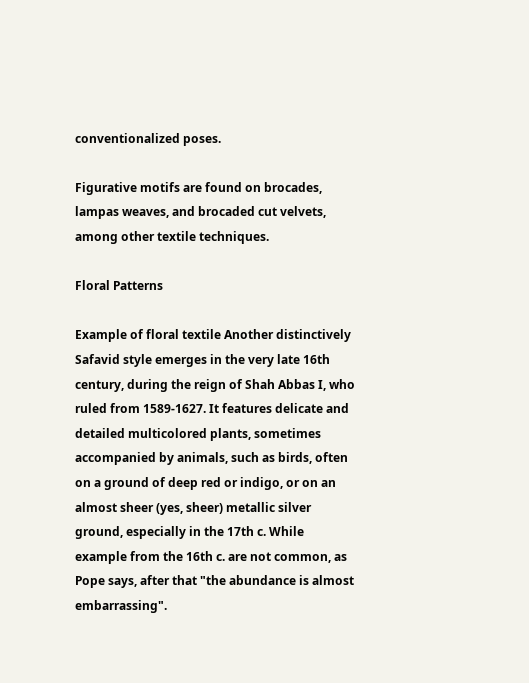conventionalized poses.

Figurative motifs are found on brocades, lampas weaves, and brocaded cut velvets, among other textile techniques.

Floral Patterns

Example of floral textile Another distinctively Safavid style emerges in the very late 16th century, during the reign of Shah Abbas I, who ruled from 1589-1627. It features delicate and detailed multicolored plants, sometimes accompanied by animals, such as birds, often on a ground of deep red or indigo, or on an almost sheer (yes, sheer) metallic silver ground, especially in the 17th c. While example from the 16th c. are not common, as Pope says, after that "the abundance is almost embarrassing".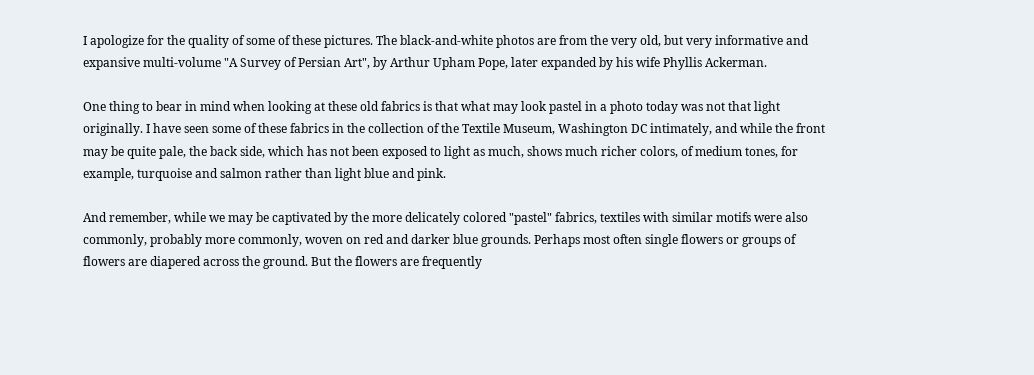I apologize for the quality of some of these pictures. The black-and-white photos are from the very old, but very informative and expansive multi-volume "A Survey of Persian Art", by Arthur Upham Pope, later expanded by his wife Phyllis Ackerman.

One thing to bear in mind when looking at these old fabrics is that what may look pastel in a photo today was not that light originally. I have seen some of these fabrics in the collection of the Textile Museum, Washington DC intimately, and while the front may be quite pale, the back side, which has not been exposed to light as much, shows much richer colors, of medium tones, for example, turquoise and salmon rather than light blue and pink.

And remember, while we may be captivated by the more delicately colored "pastel" fabrics, textiles with similar motifs were also commonly, probably more commonly, woven on red and darker blue grounds. Perhaps most often single flowers or groups of flowers are diapered across the ground. But the flowers are frequently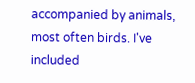accompanied by animals, most often birds. I've included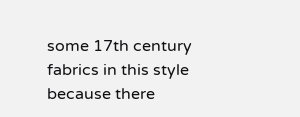some 17th century fabrics in this style because there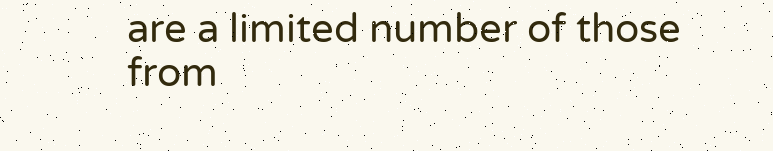are a limited number of those from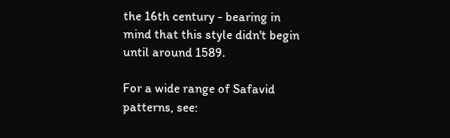the 16th century - bearing in mind that this style didn't begin until around 1589.

For a wide range of Safavid patterns, see: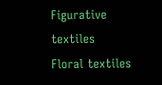Figurative textiles
Floral textiles